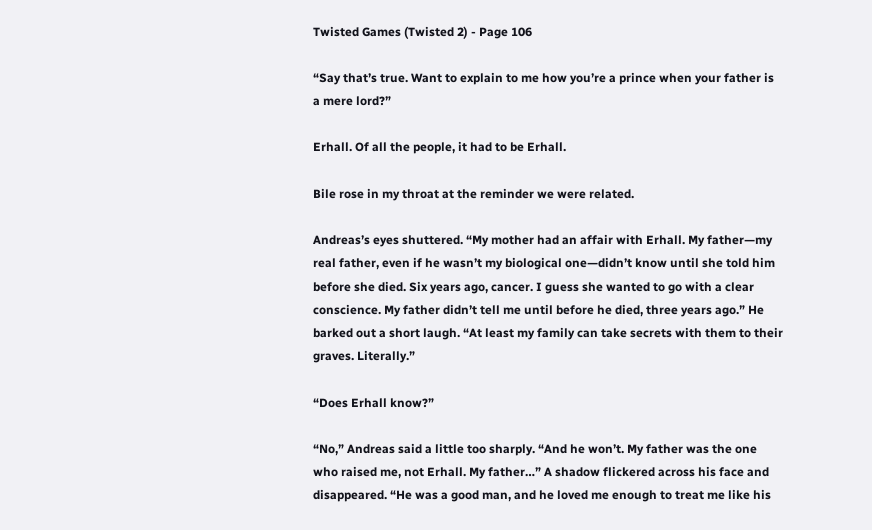Twisted Games (Twisted 2) - Page 106

“Say that’s true. Want to explain to me how you’re a prince when your father is a mere lord?”

Erhall. Of all the people, it had to be Erhall.

Bile rose in my throat at the reminder we were related.

Andreas’s eyes shuttered. “My mother had an affair with Erhall. My father—my real father, even if he wasn’t my biological one—didn’t know until she told him before she died. Six years ago, cancer. I guess she wanted to go with a clear conscience. My father didn’t tell me until before he died, three years ago.” He barked out a short laugh. “At least my family can take secrets with them to their graves. Literally.”

“Does Erhall know?”

“No,” Andreas said a little too sharply. “And he won’t. My father was the one who raised me, not Erhall. My father…” A shadow flickered across his face and disappeared. “He was a good man, and he loved me enough to treat me like his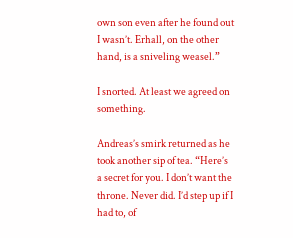own son even after he found out I wasn’t. Erhall, on the other hand, is a sniveling weasel.”

I snorted. At least we agreed on something.

Andreas’s smirk returned as he took another sip of tea. “Here’s a secret for you. I don’t want the throne. Never did. I’d step up if I had to, of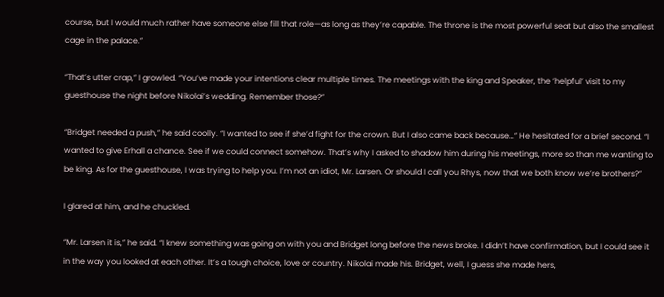course, but I would much rather have someone else fill that role—as long as they’re capable. The throne is the most powerful seat but also the smallest cage in the palace.”

“That’s utter crap,” I growled. “You’ve made your intentions clear multiple times. The meetings with the king and Speaker, the ‘helpful’ visit to my guesthouse the night before Nikolai’s wedding. Remember those?”

“Bridget needed a push,” he said coolly. “I wanted to see if she’d fight for the crown. But I also came back because…” He hesitated for a brief second. “I wanted to give Erhall a chance. See if we could connect somehow. That’s why I asked to shadow him during his meetings, more so than me wanting to be king. As for the guesthouse, I was trying to help you. I’m not an idiot, Mr. Larsen. Or should I call you Rhys, now that we both know we’re brothers?”

I glared at him, and he chuckled.

“Mr. Larsen it is,” he said. “I knew something was going on with you and Bridget long before the news broke. I didn’t have confirmation, but I could see it in the way you looked at each other. It’s a tough choice, love or country. Nikolai made his. Bridget, well, I guess she made hers,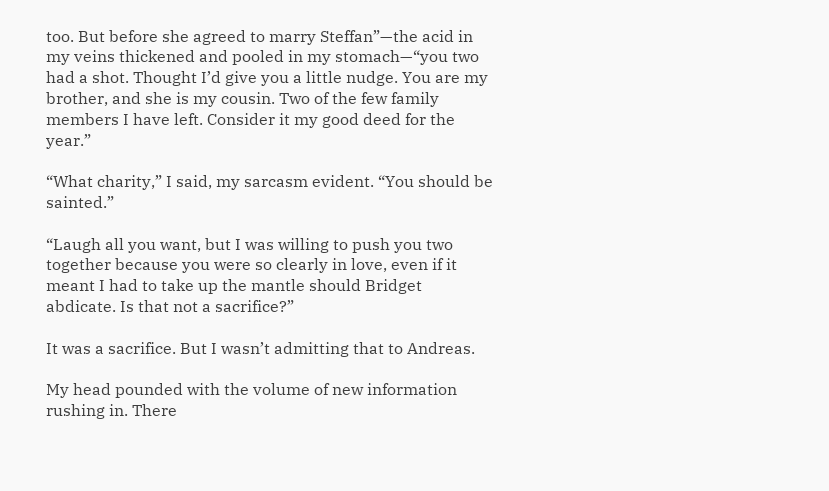too. But before she agreed to marry Steffan”—the acid in my veins thickened and pooled in my stomach—“you two had a shot. Thought I’d give you a little nudge. You are my brother, and she is my cousin. Two of the few family members I have left. Consider it my good deed for the year.”

“What charity,” I said, my sarcasm evident. “You should be sainted.”

“Laugh all you want, but I was willing to push you two together because you were so clearly in love, even if it meant I had to take up the mantle should Bridget abdicate. Is that not a sacrifice?”

It was a sacrifice. But I wasn’t admitting that to Andreas.

My head pounded with the volume of new information rushing in. There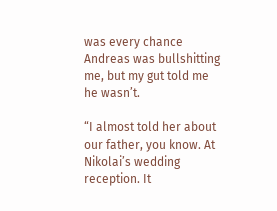was every chance Andreas was bullshitting me, but my gut told me he wasn’t.

“I almost told her about our father, you know. At Nikolai’s wedding reception. It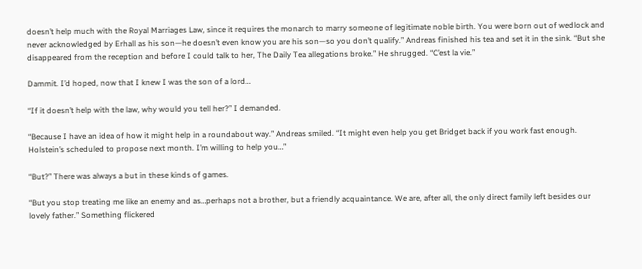doesn’t help much with the Royal Marriages Law, since it requires the monarch to marry someone of legitimate noble birth. You were born out of wedlock and never acknowledged by Erhall as his son—he doesn’t even know you are his son—so you don’t qualify.” Andreas finished his tea and set it in the sink. “But she disappeared from the reception and before I could talk to her, The Daily Tea allegations broke.” He shrugged. “C’est la vie.”

Dammit. I’d hoped, now that I knew I was the son of a lord…

“If it doesn’t help with the law, why would you tell her?” I demanded.

“Because I have an idea of how it might help in a roundabout way.” Andreas smiled. “It might even help you get Bridget back if you work fast enough. Holstein’s scheduled to propose next month. I’m willing to help you…”

“But?” There was always a but in these kinds of games.

“But you stop treating me like an enemy and as…perhaps not a brother, but a friendly acquaintance. We are, after all, the only direct family left besides our lovely father.” Something flickered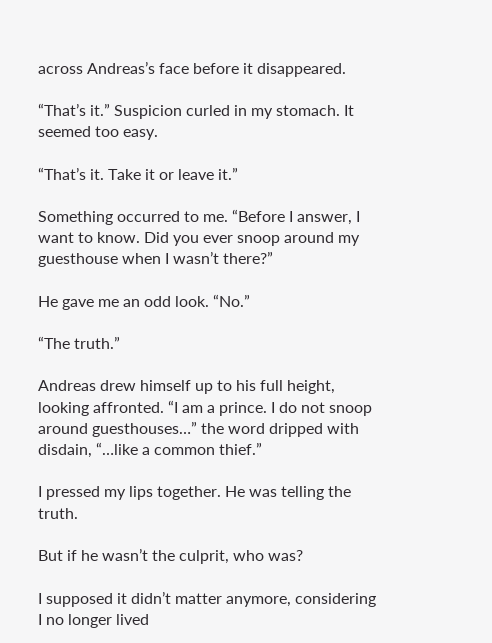across Andreas’s face before it disappeared.

“That’s it.” Suspicion curled in my stomach. It seemed too easy.

“That’s it. Take it or leave it.”

Something occurred to me. “Before I answer, I want to know. Did you ever snoop around my guesthouse when I wasn’t there?”

He gave me an odd look. “No.”

“The truth.”

Andreas drew himself up to his full height, looking affronted. “I am a prince. I do not snoop around guesthouses…” the word dripped with disdain, “…like a common thief.”

I pressed my lips together. He was telling the truth.

But if he wasn’t the culprit, who was?

I supposed it didn’t matter anymore, considering I no longer lived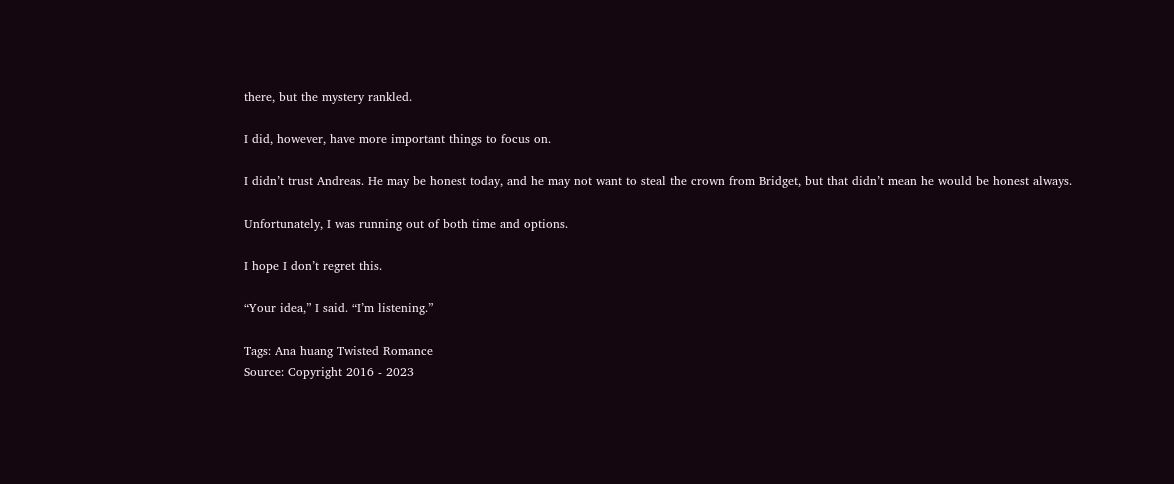there, but the mystery rankled.

I did, however, have more important things to focus on.

I didn’t trust Andreas. He may be honest today, and he may not want to steal the crown from Bridget, but that didn’t mean he would be honest always.

Unfortunately, I was running out of both time and options.

I hope I don’t regret this.

“Your idea,” I said. “I’m listening.”

Tags: Ana huang Twisted Romance
Source: Copyright 2016 - 2023